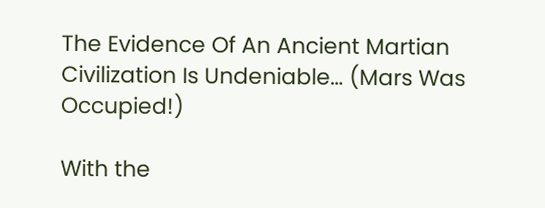The Evidence Of An Ancient Martian Civilization Is Undeniable… (Mars Was Occupied!)

With the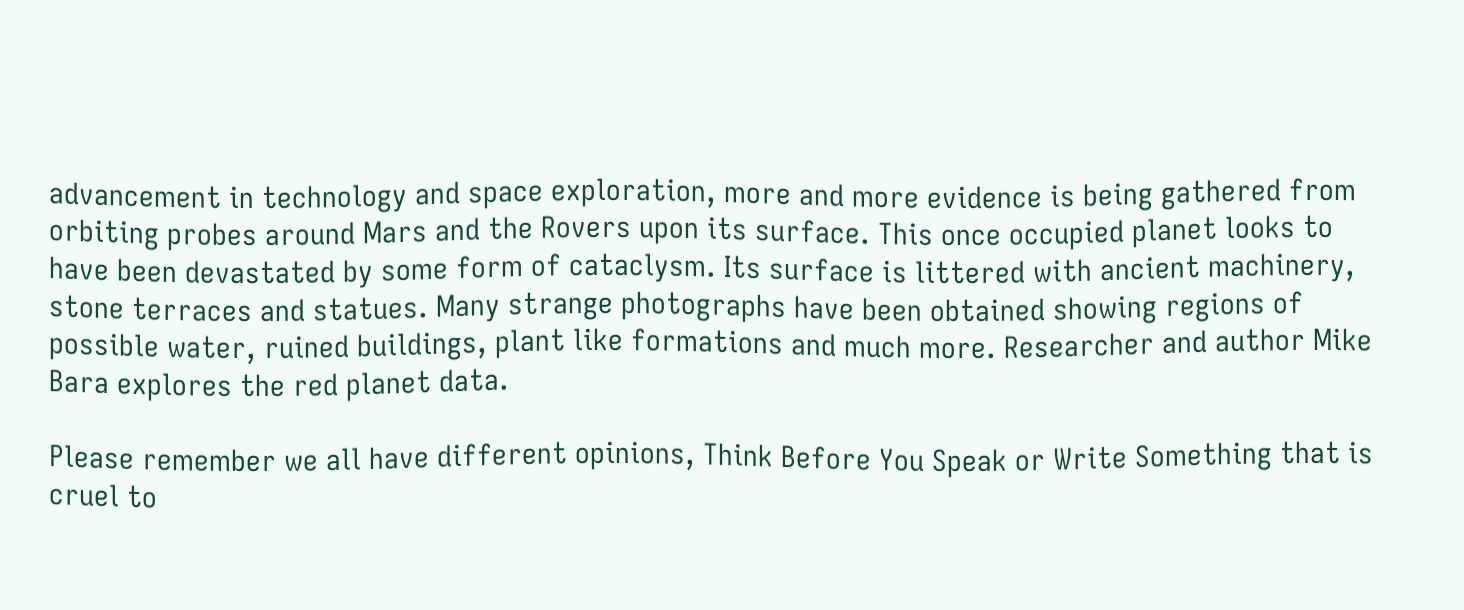advancement in technology and space exploration, more and more evidence is being gathered from orbiting probes around Mars and the Rovers upon its surface. This once occupied planet looks to have been devastated by some form of cataclysm. Its surface is littered with ancient machinery, stone terraces and statues. Many strange photographs have been obtained showing regions of possible water, ruined buildings, plant like formations and much more. Researcher and author Mike Bara explores the red planet data.

Please remember we all have different opinions, Think Before You Speak or Write Something that is cruel to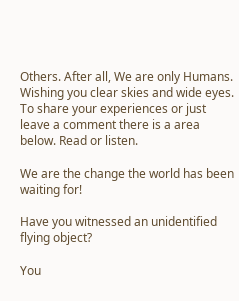Others. After all, We are only Humans. Wishing you clear skies and wide eyes. To share your experiences or just leave a comment there is a area below. Read or listen.

We are the change the world has been waiting for!

Have you witnessed an unidentified flying object?

You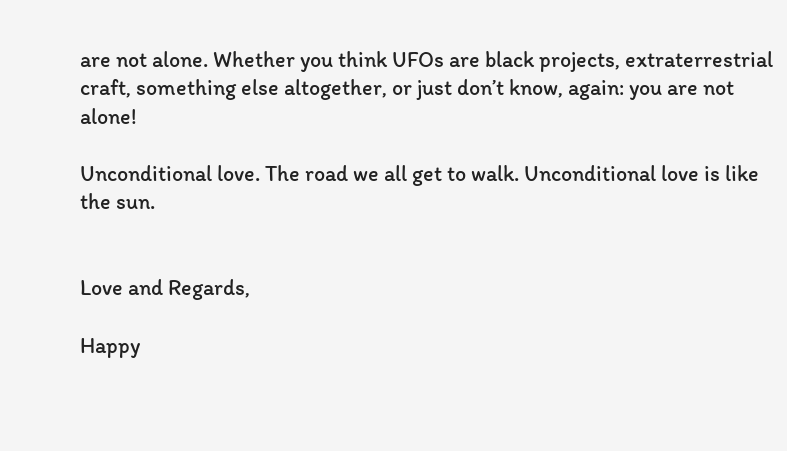are not alone. Whether you think UFOs are black projects, extraterrestrial craft, something else altogether, or just don’t know, again: you are not alone!

Unconditional love. The road we all get to walk. Unconditional love is like the sun.


Love and Regards,

Happy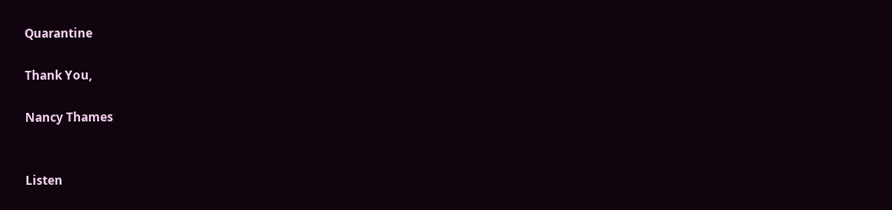Quarantine

Thank You,

Nancy Thames


Listen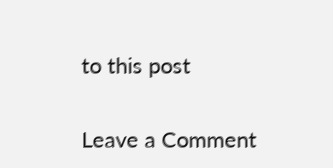to this post

Leave a Comment